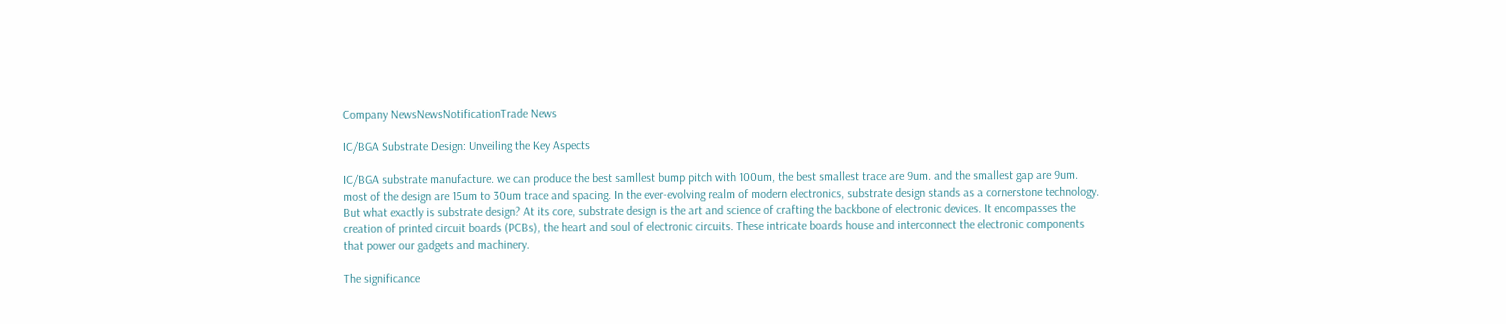Company NewsNewsNotificationTrade News

IC/BGA Substrate Design: Unveiling the Key Aspects

IC/BGA substrate manufacture. we can produce the best samllest bump pitch with 100um, the best smallest trace are 9um. and the smallest gap are 9um. most of the design are 15um to 30um trace and spacing. In the ever-evolving realm of modern electronics, substrate design stands as a cornerstone technology. But what exactly is substrate design? At its core, substrate design is the art and science of crafting the backbone of electronic devices. It encompasses the creation of printed circuit boards (PCBs), the heart and soul of electronic circuits. These intricate boards house and interconnect the electronic components that power our gadgets and machinery.

The significance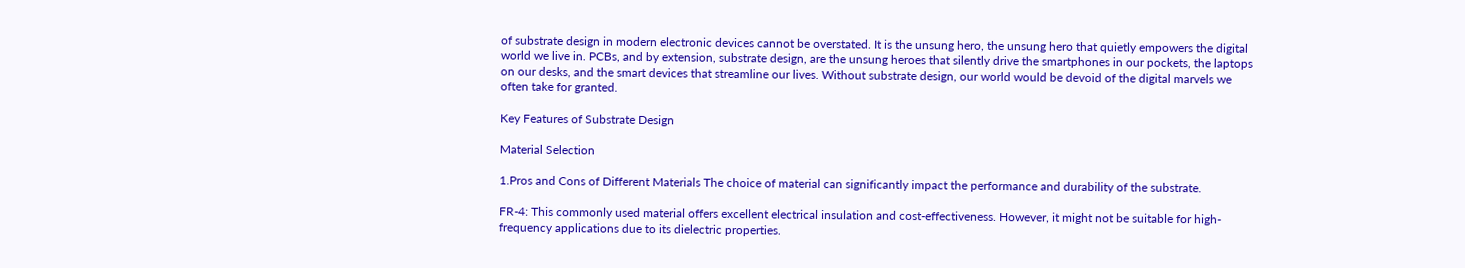of substrate design in modern electronic devices cannot be overstated. It is the unsung hero, the unsung hero that quietly empowers the digital world we live in. PCBs, and by extension, substrate design, are the unsung heroes that silently drive the smartphones in our pockets, the laptops on our desks, and the smart devices that streamline our lives. Without substrate design, our world would be devoid of the digital marvels we often take for granted.

Key Features of Substrate Design

Material Selection

1.Pros and Cons of Different Materials The choice of material can significantly impact the performance and durability of the substrate.

FR-4: This commonly used material offers excellent electrical insulation and cost-effectiveness. However, it might not be suitable for high-frequency applications due to its dielectric properties.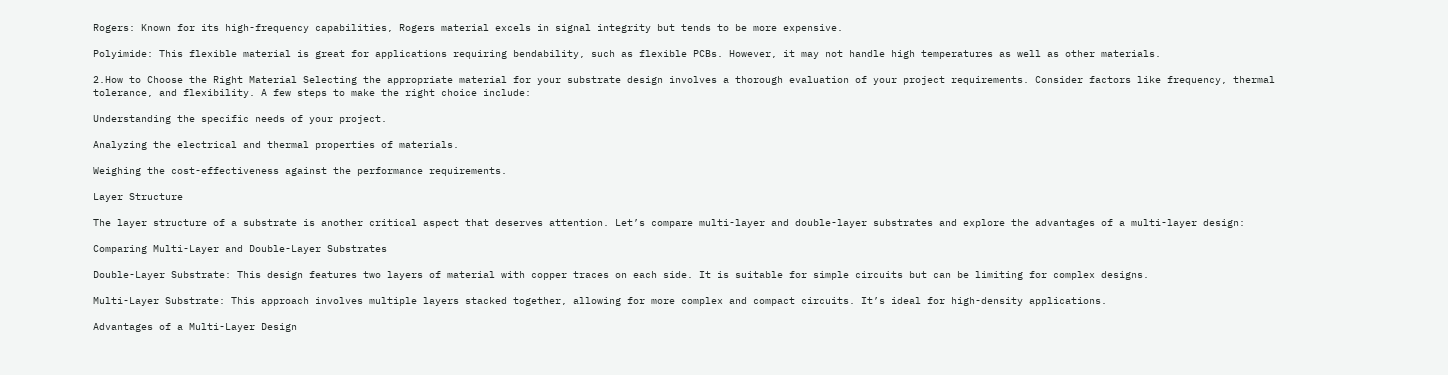Rogers: Known for its high-frequency capabilities, Rogers material excels in signal integrity but tends to be more expensive.

Polyimide: This flexible material is great for applications requiring bendability, such as flexible PCBs. However, it may not handle high temperatures as well as other materials.

2.How to Choose the Right Material Selecting the appropriate material for your substrate design involves a thorough evaluation of your project requirements. Consider factors like frequency, thermal tolerance, and flexibility. A few steps to make the right choice include:

Understanding the specific needs of your project.

Analyzing the electrical and thermal properties of materials.

Weighing the cost-effectiveness against the performance requirements.

Layer Structure

The layer structure of a substrate is another critical aspect that deserves attention. Let’s compare multi-layer and double-layer substrates and explore the advantages of a multi-layer design:

Comparing Multi-Layer and Double-Layer Substrates

Double-Layer Substrate: This design features two layers of material with copper traces on each side. It is suitable for simple circuits but can be limiting for complex designs.

Multi-Layer Substrate: This approach involves multiple layers stacked together, allowing for more complex and compact circuits. It’s ideal for high-density applications.

Advantages of a Multi-Layer Design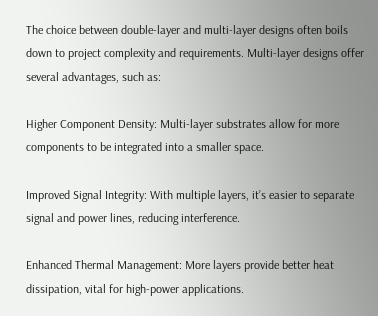The choice between double-layer and multi-layer designs often boils down to project complexity and requirements. Multi-layer designs offer several advantages, such as:

Higher Component Density: Multi-layer substrates allow for more components to be integrated into a smaller space.

Improved Signal Integrity: With multiple layers, it’s easier to separate signal and power lines, reducing interference.

Enhanced Thermal Management: More layers provide better heat dissipation, vital for high-power applications.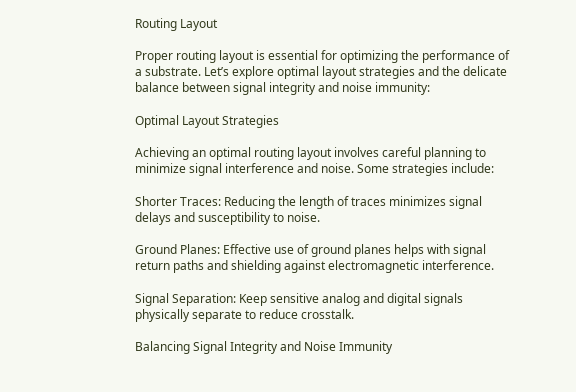Routing Layout

Proper routing layout is essential for optimizing the performance of a substrate. Let’s explore optimal layout strategies and the delicate balance between signal integrity and noise immunity:

Optimal Layout Strategies

Achieving an optimal routing layout involves careful planning to minimize signal interference and noise. Some strategies include:

Shorter Traces: Reducing the length of traces minimizes signal delays and susceptibility to noise.

Ground Planes: Effective use of ground planes helps with signal return paths and shielding against electromagnetic interference.

Signal Separation: Keep sensitive analog and digital signals physically separate to reduce crosstalk.

Balancing Signal Integrity and Noise Immunity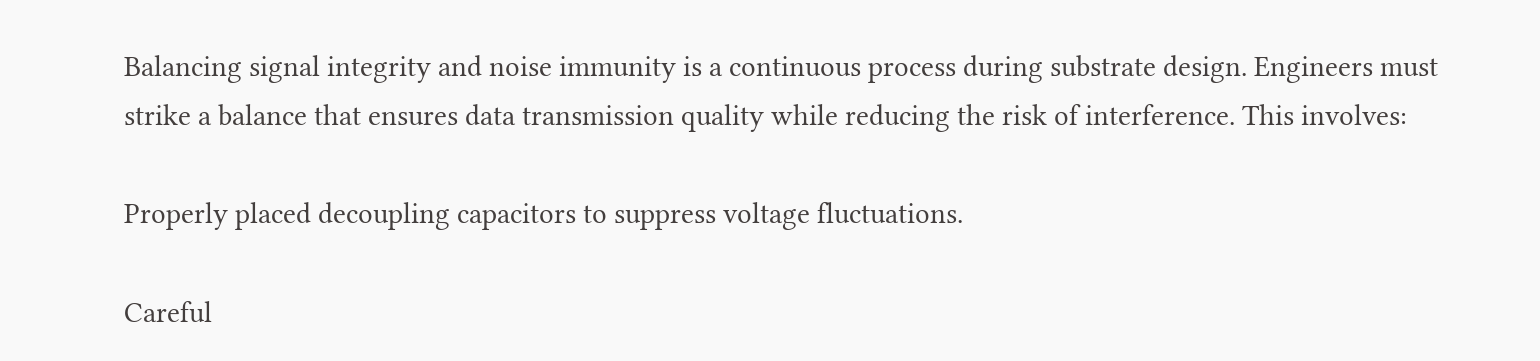Balancing signal integrity and noise immunity is a continuous process during substrate design. Engineers must strike a balance that ensures data transmission quality while reducing the risk of interference. This involves:

Properly placed decoupling capacitors to suppress voltage fluctuations.

Careful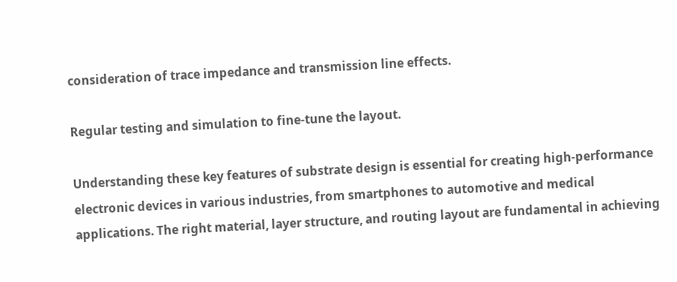consideration of trace impedance and transmission line effects.

Regular testing and simulation to fine-tune the layout.

Understanding these key features of substrate design is essential for creating high-performance electronic devices in various industries, from smartphones to automotive and medical applications. The right material, layer structure, and routing layout are fundamental in achieving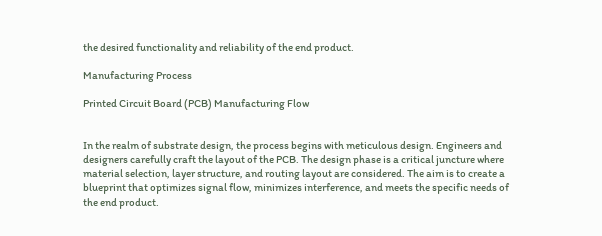the desired functionality and reliability of the end product.

Manufacturing Process

Printed Circuit Board (PCB) Manufacturing Flow


In the realm of substrate design, the process begins with meticulous design. Engineers and designers carefully craft the layout of the PCB. The design phase is a critical juncture where material selection, layer structure, and routing layout are considered. The aim is to create a blueprint that optimizes signal flow, minimizes interference, and meets the specific needs of the end product.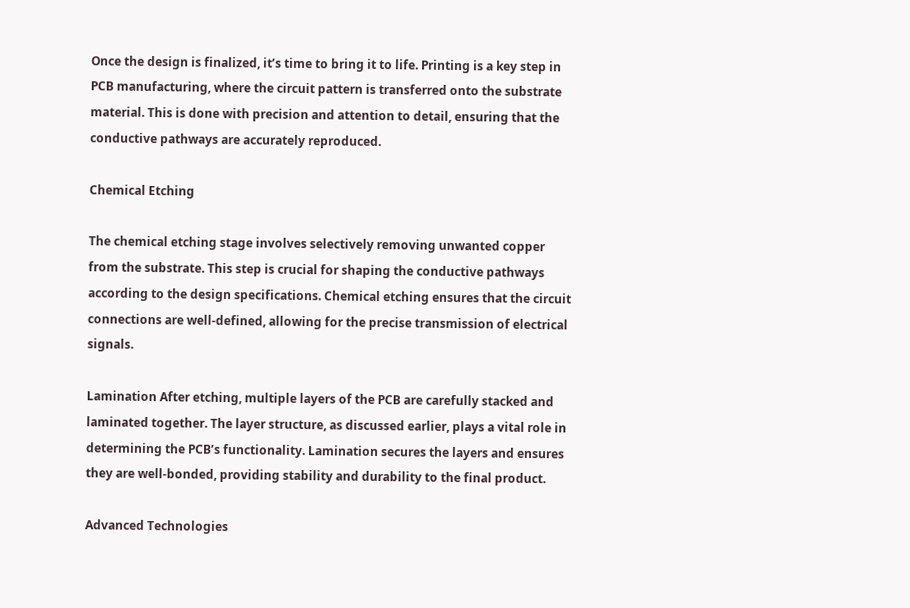Once the design is finalized, it’s time to bring it to life. Printing is a key step in PCB manufacturing, where the circuit pattern is transferred onto the substrate material. This is done with precision and attention to detail, ensuring that the conductive pathways are accurately reproduced.

Chemical Etching

The chemical etching stage involves selectively removing unwanted copper from the substrate. This step is crucial for shaping the conductive pathways according to the design specifications. Chemical etching ensures that the circuit connections are well-defined, allowing for the precise transmission of electrical signals.

Lamination After etching, multiple layers of the PCB are carefully stacked and laminated together. The layer structure, as discussed earlier, plays a vital role in determining the PCB’s functionality. Lamination secures the layers and ensures they are well-bonded, providing stability and durability to the final product.

Advanced Technologies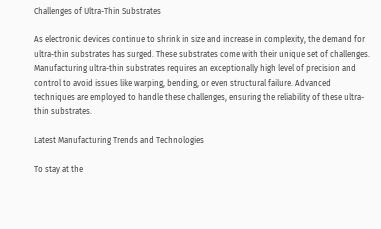Challenges of Ultra-Thin Substrates

As electronic devices continue to shrink in size and increase in complexity, the demand for ultra-thin substrates has surged. These substrates come with their unique set of challenges. Manufacturing ultra-thin substrates requires an exceptionally high level of precision and control to avoid issues like warping, bending, or even structural failure. Advanced techniques are employed to handle these challenges, ensuring the reliability of these ultra-thin substrates.

Latest Manufacturing Trends and Technologies

To stay at the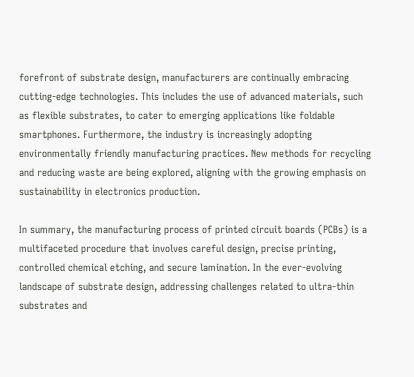forefront of substrate design, manufacturers are continually embracing cutting-edge technologies. This includes the use of advanced materials, such as flexible substrates, to cater to emerging applications like foldable smartphones. Furthermore, the industry is increasingly adopting environmentally friendly manufacturing practices. New methods for recycling and reducing waste are being explored, aligning with the growing emphasis on sustainability in electronics production.

In summary, the manufacturing process of printed circuit boards (PCBs) is a multifaceted procedure that involves careful design, precise printing, controlled chemical etching, and secure lamination. In the ever-evolving landscape of substrate design, addressing challenges related to ultra-thin substrates and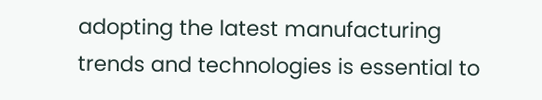adopting the latest manufacturing trends and technologies is essential to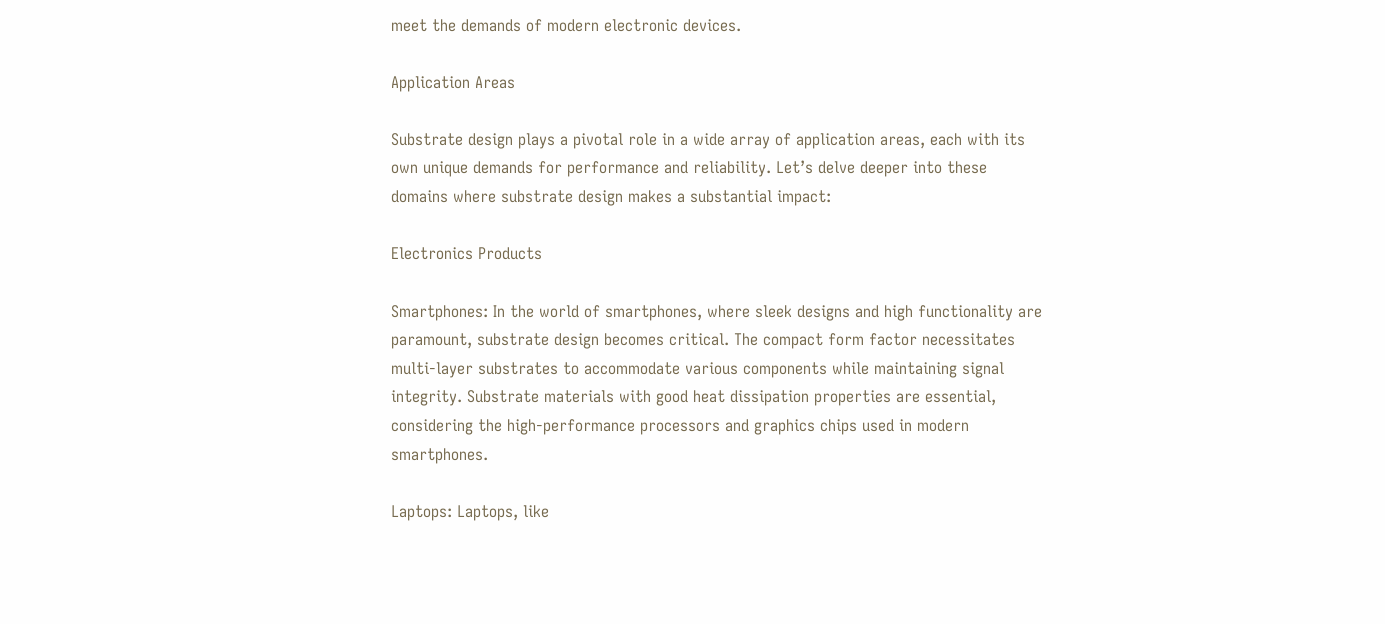meet the demands of modern electronic devices.

Application Areas

Substrate design plays a pivotal role in a wide array of application areas, each with its own unique demands for performance and reliability. Let’s delve deeper into these domains where substrate design makes a substantial impact:

Electronics Products

Smartphones: In the world of smartphones, where sleek designs and high functionality are paramount, substrate design becomes critical. The compact form factor necessitates multi-layer substrates to accommodate various components while maintaining signal integrity. Substrate materials with good heat dissipation properties are essential, considering the high-performance processors and graphics chips used in modern smartphones.

Laptops: Laptops, like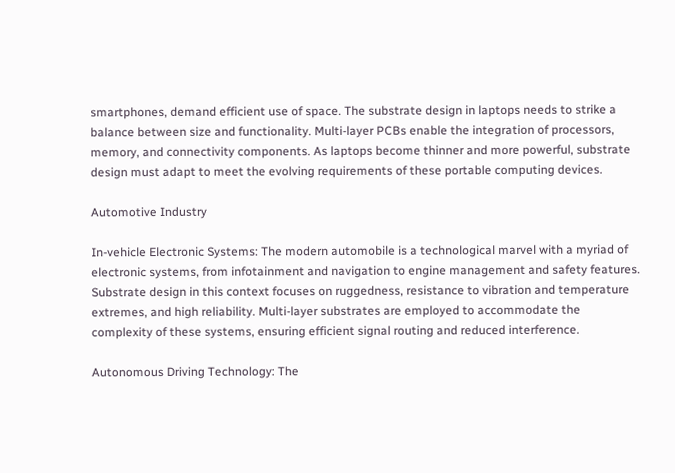smartphones, demand efficient use of space. The substrate design in laptops needs to strike a balance between size and functionality. Multi-layer PCBs enable the integration of processors, memory, and connectivity components. As laptops become thinner and more powerful, substrate design must adapt to meet the evolving requirements of these portable computing devices.

Automotive Industry

In-vehicle Electronic Systems: The modern automobile is a technological marvel with a myriad of electronic systems, from infotainment and navigation to engine management and safety features. Substrate design in this context focuses on ruggedness, resistance to vibration and temperature extremes, and high reliability. Multi-layer substrates are employed to accommodate the complexity of these systems, ensuring efficient signal routing and reduced interference.

Autonomous Driving Technology: The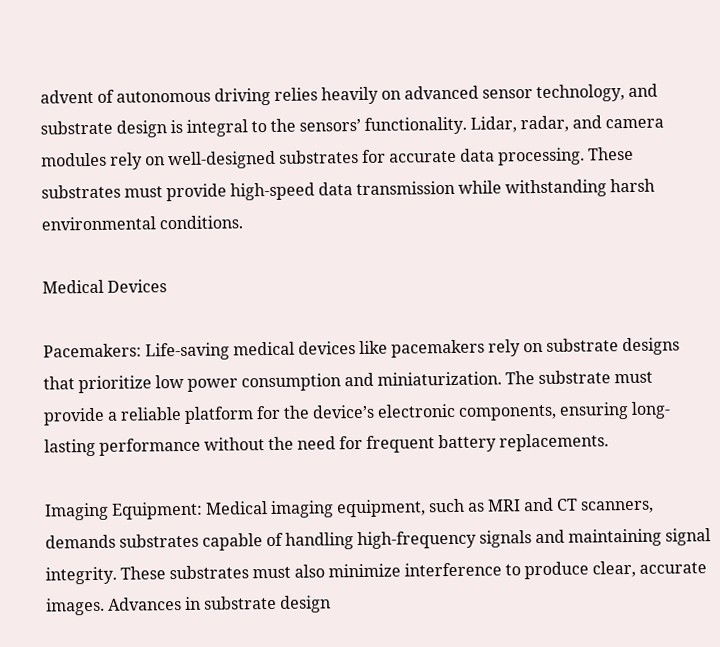advent of autonomous driving relies heavily on advanced sensor technology, and substrate design is integral to the sensors’ functionality. Lidar, radar, and camera modules rely on well-designed substrates for accurate data processing. These substrates must provide high-speed data transmission while withstanding harsh environmental conditions.

Medical Devices

Pacemakers: Life-saving medical devices like pacemakers rely on substrate designs that prioritize low power consumption and miniaturization. The substrate must provide a reliable platform for the device’s electronic components, ensuring long-lasting performance without the need for frequent battery replacements.

Imaging Equipment: Medical imaging equipment, such as MRI and CT scanners, demands substrates capable of handling high-frequency signals and maintaining signal integrity. These substrates must also minimize interference to produce clear, accurate images. Advances in substrate design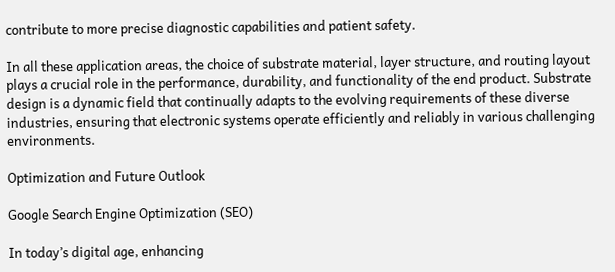contribute to more precise diagnostic capabilities and patient safety.

In all these application areas, the choice of substrate material, layer structure, and routing layout plays a crucial role in the performance, durability, and functionality of the end product. Substrate design is a dynamic field that continually adapts to the evolving requirements of these diverse industries, ensuring that electronic systems operate efficiently and reliably in various challenging environments.

Optimization and Future Outlook

Google Search Engine Optimization (SEO)

In today’s digital age, enhancing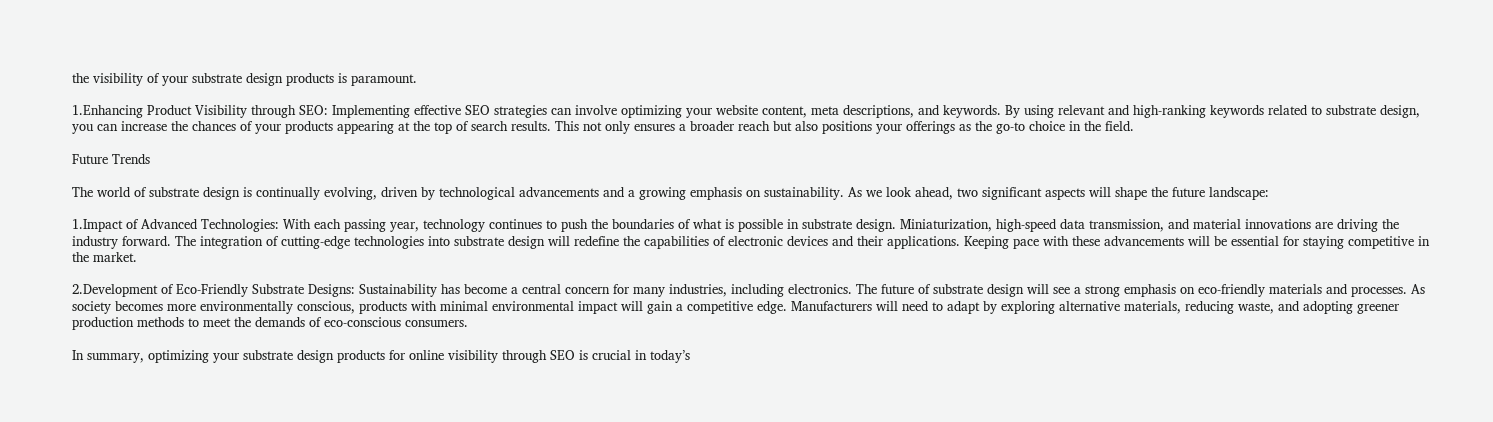the visibility of your substrate design products is paramount.

1.Enhancing Product Visibility through SEO: Implementing effective SEO strategies can involve optimizing your website content, meta descriptions, and keywords. By using relevant and high-ranking keywords related to substrate design, you can increase the chances of your products appearing at the top of search results. This not only ensures a broader reach but also positions your offerings as the go-to choice in the field.

Future Trends

The world of substrate design is continually evolving, driven by technological advancements and a growing emphasis on sustainability. As we look ahead, two significant aspects will shape the future landscape:

1.Impact of Advanced Technologies: With each passing year, technology continues to push the boundaries of what is possible in substrate design. Miniaturization, high-speed data transmission, and material innovations are driving the industry forward. The integration of cutting-edge technologies into substrate design will redefine the capabilities of electronic devices and their applications. Keeping pace with these advancements will be essential for staying competitive in the market.

2.Development of Eco-Friendly Substrate Designs: Sustainability has become a central concern for many industries, including electronics. The future of substrate design will see a strong emphasis on eco-friendly materials and processes. As society becomes more environmentally conscious, products with minimal environmental impact will gain a competitive edge. Manufacturers will need to adapt by exploring alternative materials, reducing waste, and adopting greener production methods to meet the demands of eco-conscious consumers.

In summary, optimizing your substrate design products for online visibility through SEO is crucial in today’s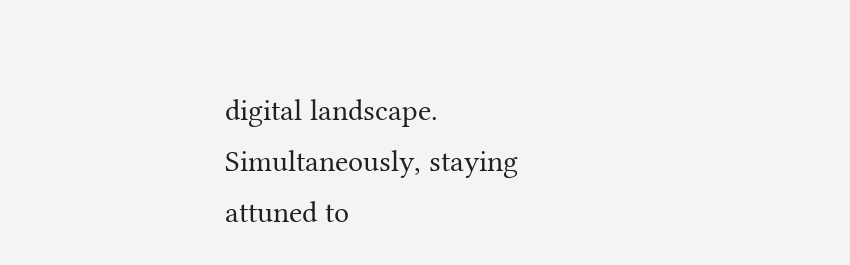digital landscape. Simultaneously, staying attuned to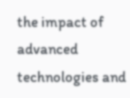the impact of advanced technologies and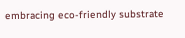embracing eco-friendly substrate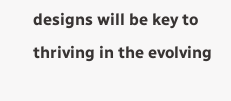designs will be key to thriving in the evolving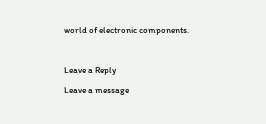world of electronic components.



Leave a Reply

Leave a message